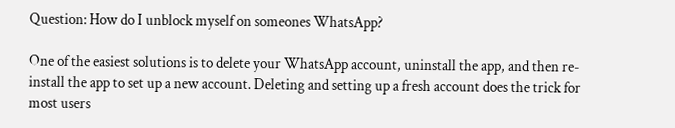Question: How do I unblock myself on someones WhatsApp?

One of the easiest solutions is to delete your WhatsApp account, uninstall the app, and then re-install the app to set up a new account. Deleting and setting up a fresh account does the trick for most users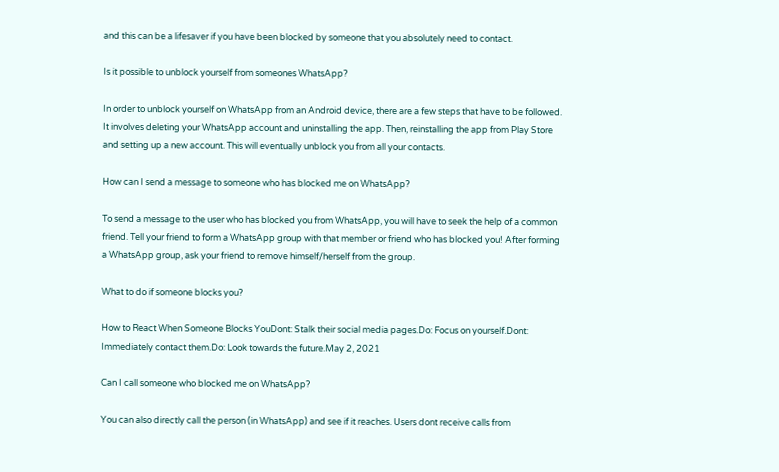and this can be a lifesaver if you have been blocked by someone that you absolutely need to contact.

Is it possible to unblock yourself from someones WhatsApp?

In order to unblock yourself on WhatsApp from an Android device, there are a few steps that have to be followed. It involves deleting your WhatsApp account and uninstalling the app. Then, reinstalling the app from Play Store and setting up a new account. This will eventually unblock you from all your contacts.

How can I send a message to someone who has blocked me on WhatsApp?

To send a message to the user who has blocked you from WhatsApp, you will have to seek the help of a common friend. Tell your friend to form a WhatsApp group with that member or friend who has blocked you! After forming a WhatsApp group, ask your friend to remove himself/herself from the group.

What to do if someone blocks you?

How to React When Someone Blocks YouDont: Stalk their social media pages.Do: Focus on yourself.Dont: Immediately contact them.Do: Look towards the future.May 2, 2021

Can I call someone who blocked me on WhatsApp?

You can also directly call the person (in WhatsApp) and see if it reaches. Users dont receive calls from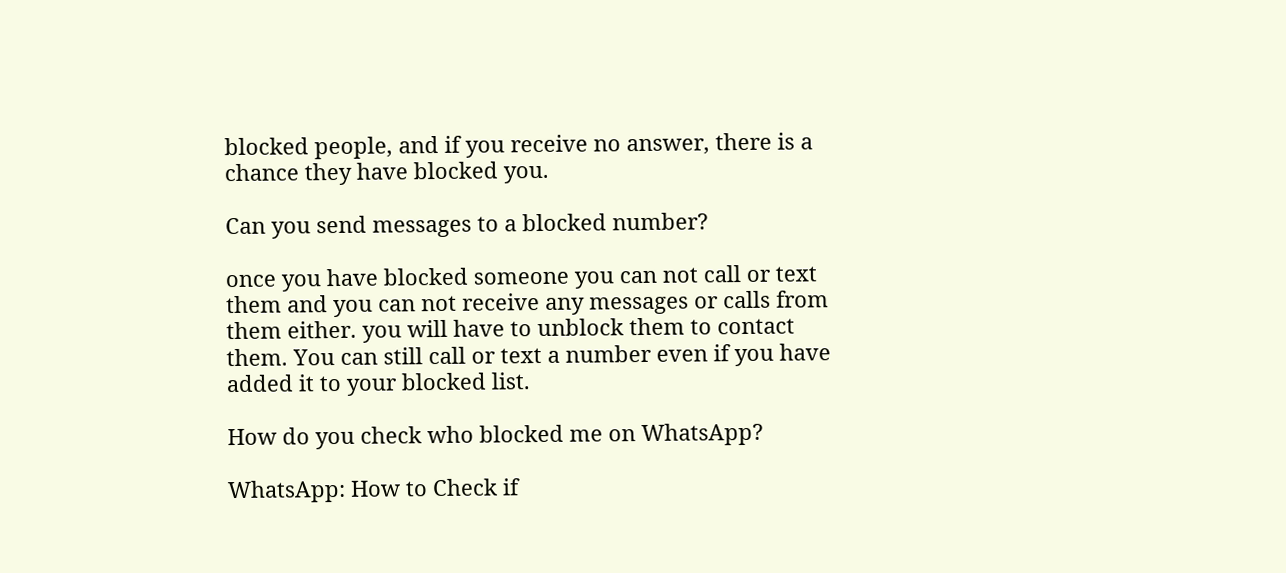blocked people, and if you receive no answer, there is a chance they have blocked you.

Can you send messages to a blocked number?

once you have blocked someone you can not call or text them and you can not receive any messages or calls from them either. you will have to unblock them to contact them. You can still call or text a number even if you have added it to your blocked list.

How do you check who blocked me on WhatsApp?

WhatsApp: How to Check if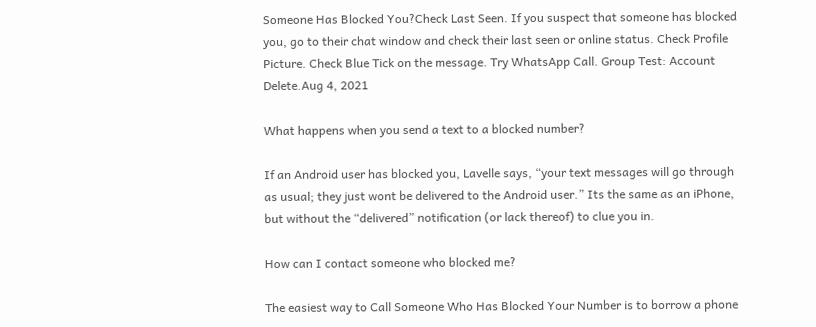Someone Has Blocked You?Check Last Seen. If you suspect that someone has blocked you, go to their chat window and check their last seen or online status. Check Profile Picture. Check Blue Tick on the message. Try WhatsApp Call. Group Test: Account Delete.Aug 4, 2021

What happens when you send a text to a blocked number?

If an Android user has blocked you, Lavelle says, “your text messages will go through as usual; they just wont be delivered to the Android user.” Its the same as an iPhone, but without the “delivered” notification (or lack thereof) to clue you in.

How can I contact someone who blocked me?

The easiest way to Call Someone Who Has Blocked Your Number is to borrow a phone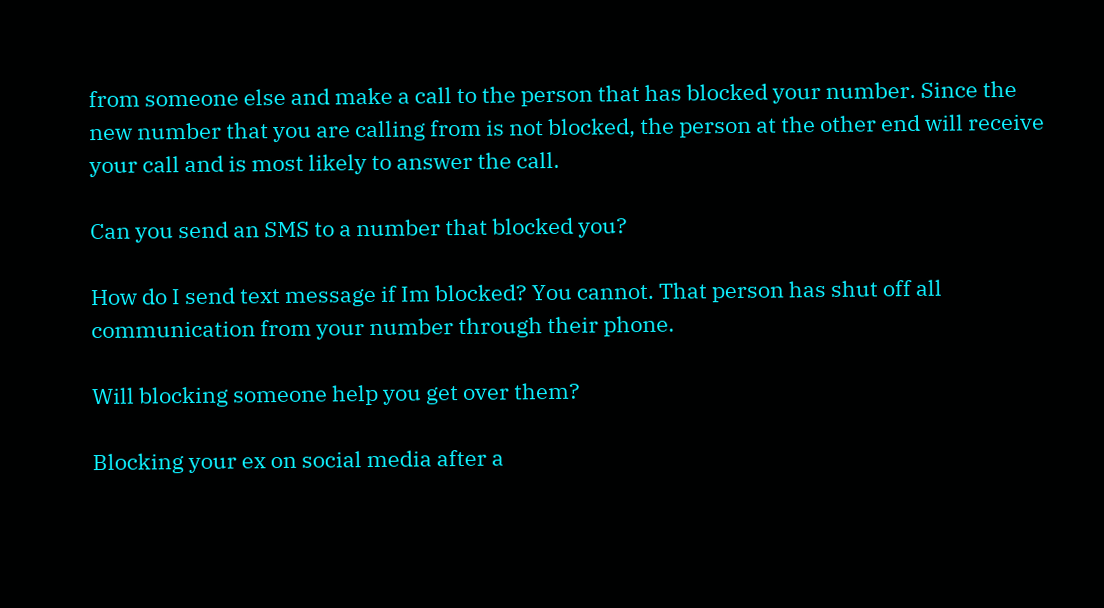from someone else and make a call to the person that has blocked your number. Since the new number that you are calling from is not blocked, the person at the other end will receive your call and is most likely to answer the call.

Can you send an SMS to a number that blocked you?

How do I send text message if Im blocked? You cannot. That person has shut off all communication from your number through their phone.

Will blocking someone help you get over them?

Blocking your ex on social media after a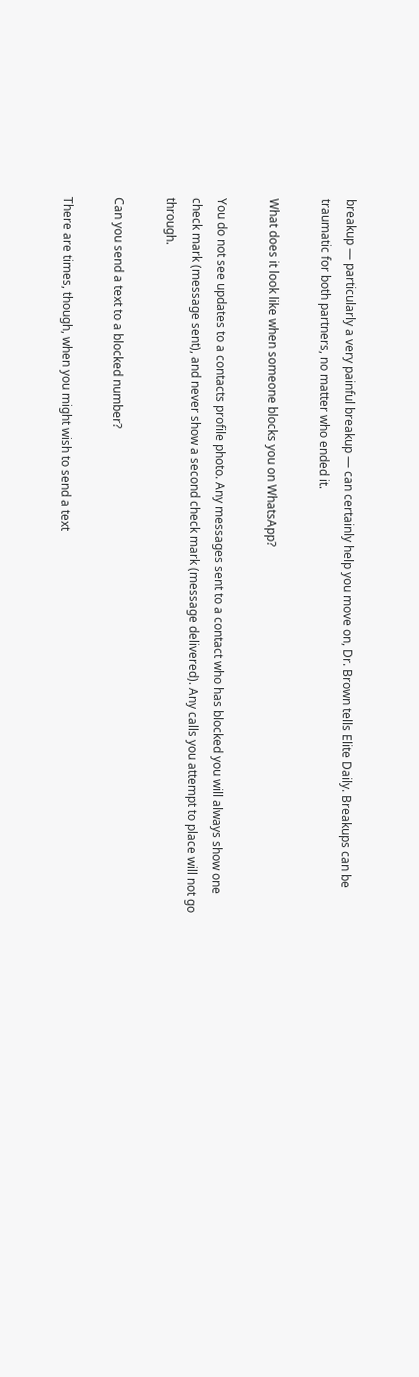breakup — particularly a very painful breakup — can certainly help you move on, Dr. Brown tells Elite Daily. Breakups can be traumatic for both partners, no matter who ended it.

What does it look like when someone blocks you on WhatsApp?

You do not see updates to a contacts profile photo. Any messages sent to a contact who has blocked you will always show one check mark (message sent), and never show a second check mark (message delivered). Any calls you attempt to place will not go through.

Can you send a text to a blocked number?

There are times, though, when you might wish to send a text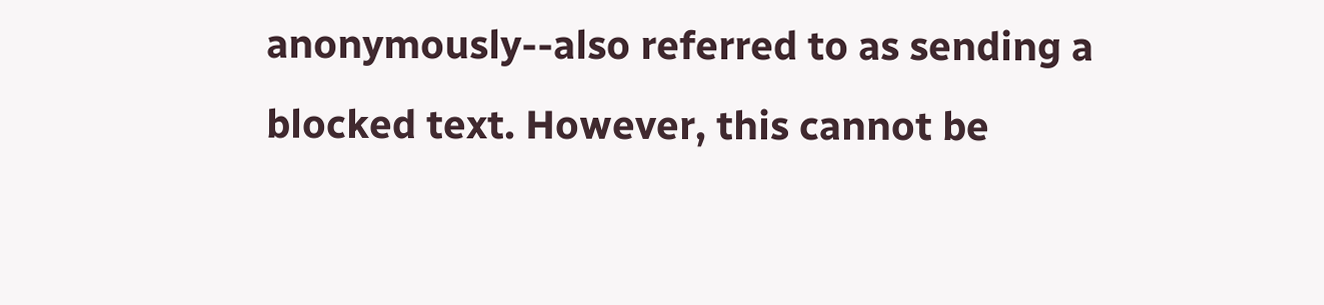anonymously--also referred to as sending a blocked text. However, this cannot be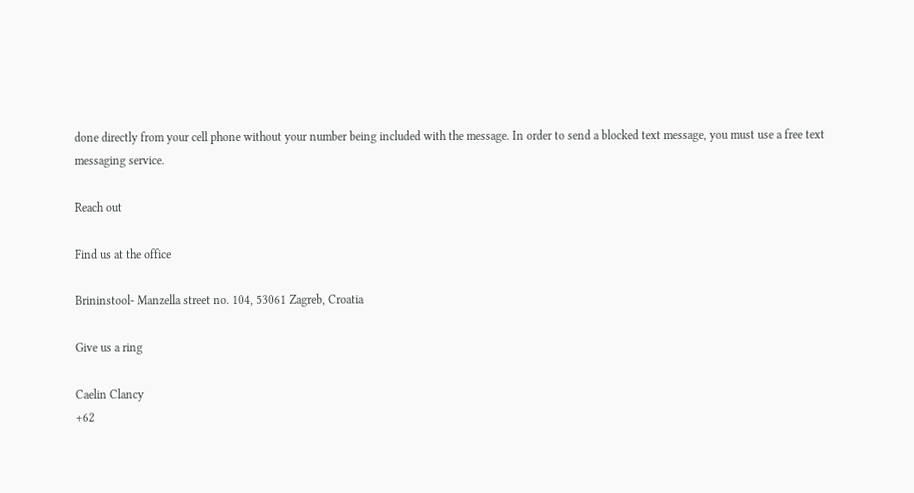done directly from your cell phone without your number being included with the message. In order to send a blocked text message, you must use a free text messaging service.

Reach out

Find us at the office

Brininstool- Manzella street no. 104, 53061 Zagreb, Croatia

Give us a ring

Caelin Clancy
+62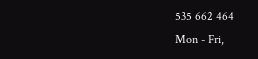535 662 464
Mon - Fri,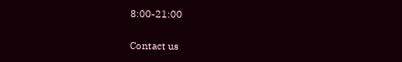8:00-21:00

Contact us